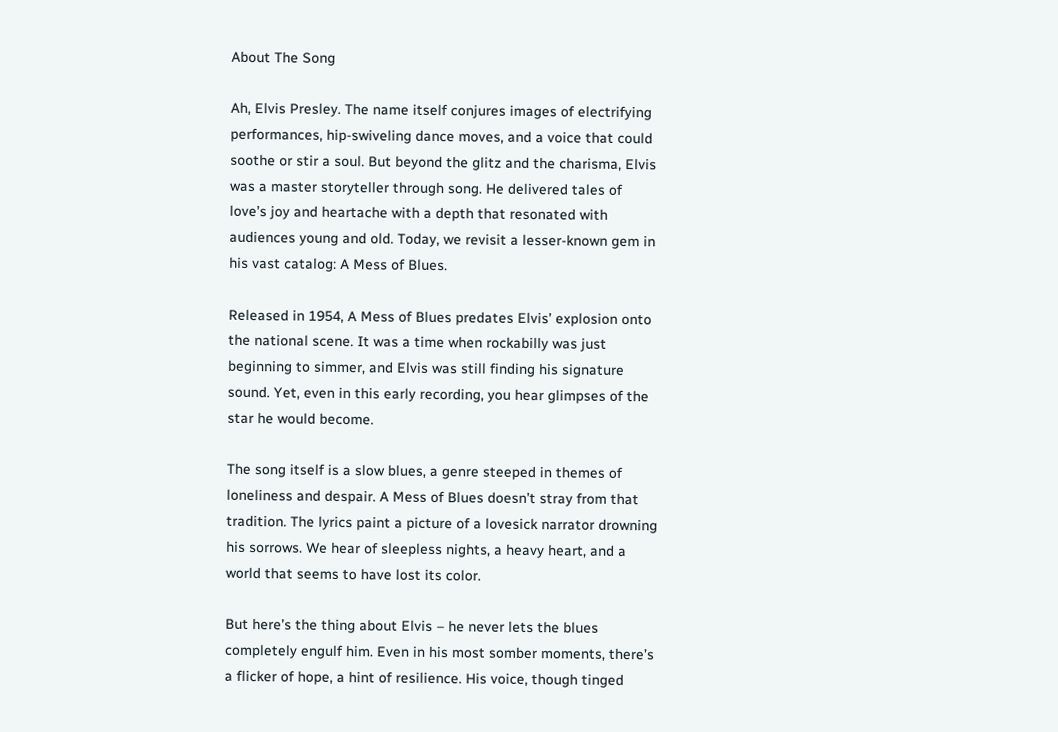About The Song

Ah, Elvis Presley. The name itself conjures images of electrifying performances, hip-swiveling dance moves, and a voice that could soothe or stir a soul. But beyond the glitz and the charisma, Elvis was a master storyteller through song. He delivered tales of love’s joy and heartache with a depth that resonated with audiences young and old. Today, we revisit a lesser-known gem in his vast catalog: A Mess of Blues.

Released in 1954, A Mess of Blues predates Elvis’ explosion onto the national scene. It was a time when rockabilly was just beginning to simmer, and Elvis was still finding his signature sound. Yet, even in this early recording, you hear glimpses of the star he would become.

The song itself is a slow blues, a genre steeped in themes of loneliness and despair. A Mess of Blues doesn’t stray from that tradition. The lyrics paint a picture of a lovesick narrator drowning his sorrows. We hear of sleepless nights, a heavy heart, and a world that seems to have lost its color.

But here’s the thing about Elvis – he never lets the blues completely engulf him. Even in his most somber moments, there’s a flicker of hope, a hint of resilience. His voice, though tinged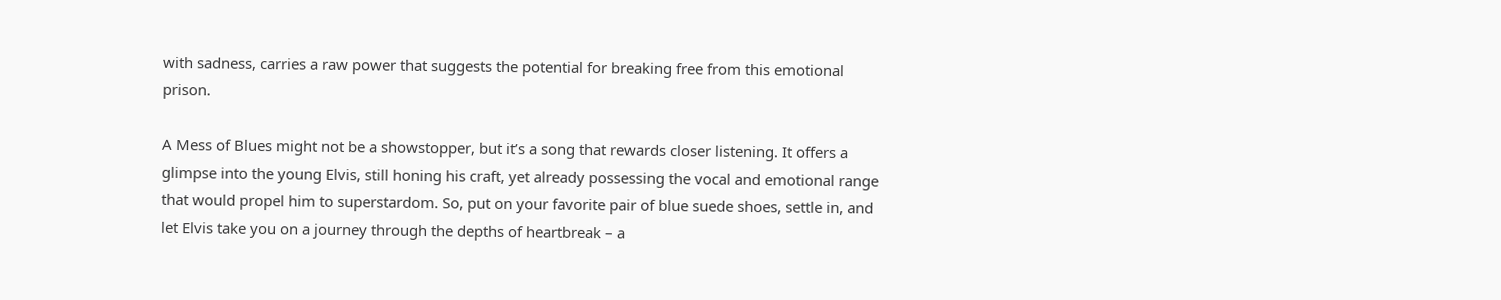with sadness, carries a raw power that suggests the potential for breaking free from this emotional prison.

A Mess of Blues might not be a showstopper, but it’s a song that rewards closer listening. It offers a glimpse into the young Elvis, still honing his craft, yet already possessing the vocal and emotional range that would propel him to superstardom. So, put on your favorite pair of blue suede shoes, settle in, and let Elvis take you on a journey through the depths of heartbreak – a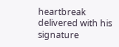heartbreak delivered with his signature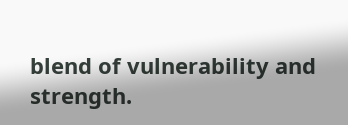blend of vulnerability and strength.